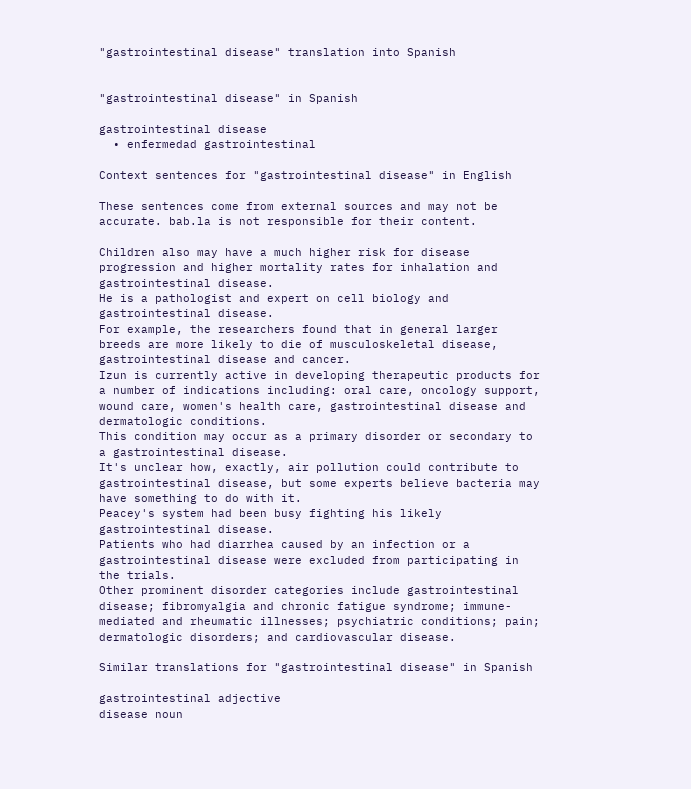"gastrointestinal disease" translation into Spanish


"gastrointestinal disease" in Spanish

gastrointestinal disease
  • enfermedad gastrointestinal

Context sentences for "gastrointestinal disease" in English

These sentences come from external sources and may not be accurate. bab.la is not responsible for their content.

Children also may have a much higher risk for disease progression and higher mortality rates for inhalation and gastrointestinal disease.
He is a pathologist and expert on cell biology and gastrointestinal disease.
For example, the researchers found that in general larger breeds are more likely to die of musculoskeletal disease, gastrointestinal disease and cancer.
Izun is currently active in developing therapeutic products for a number of indications including: oral care, oncology support, wound care, women's health care, gastrointestinal disease and dermatologic conditions.
This condition may occur as a primary disorder or secondary to a gastrointestinal disease.
It's unclear how, exactly, air pollution could contribute to gastrointestinal disease, but some experts believe bacteria may have something to do with it.
Peacey's system had been busy fighting his likely gastrointestinal disease.
Patients who had diarrhea caused by an infection or a gastrointestinal disease were excluded from participating in the trials.
Other prominent disorder categories include gastrointestinal disease; fibromyalgia and chronic fatigue syndrome; immune-mediated and rheumatic illnesses; psychiatric conditions; pain; dermatologic disorders; and cardiovascular disease.

Similar translations for "gastrointestinal disease" in Spanish

gastrointestinal adjective
disease noun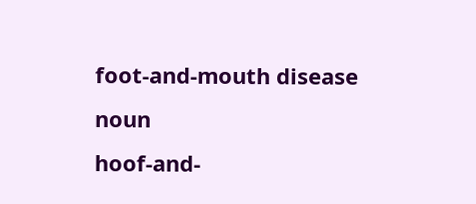foot-and-mouth disease noun
hoof-and-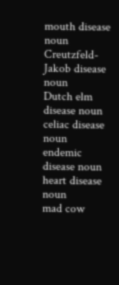mouth disease noun
Creutzfeld-Jakob disease noun
Dutch elm disease noun
celiac disease noun
endemic disease noun
heart disease noun
mad cow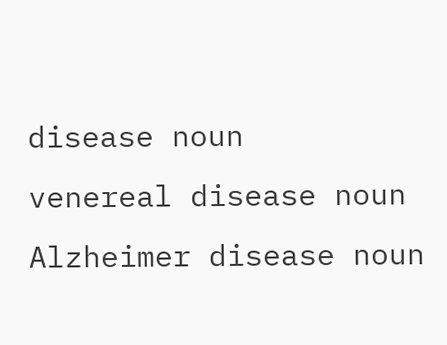disease noun
venereal disease noun
Alzheimer disease noun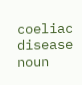coeliac disease noun